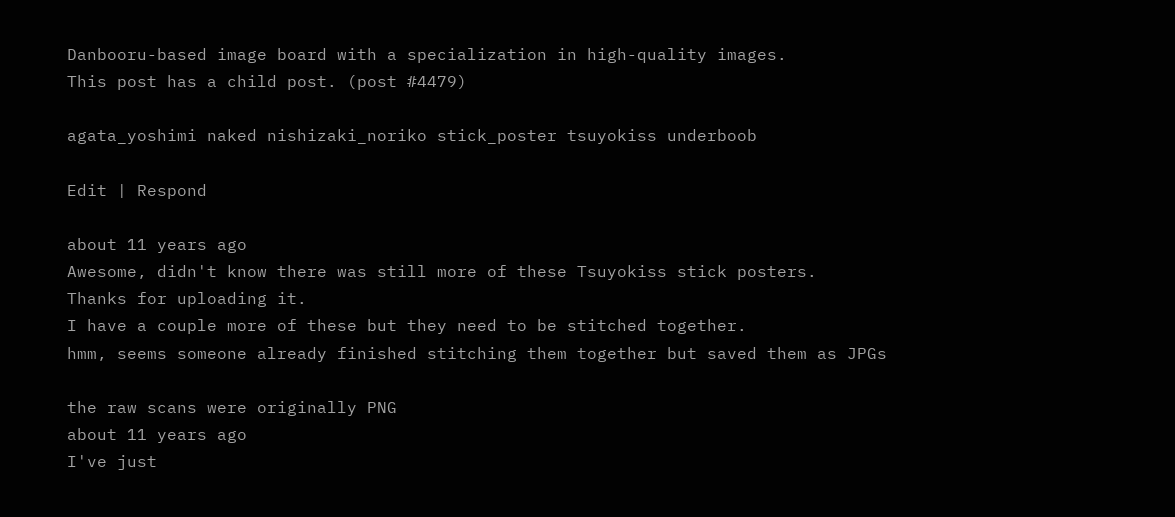Danbooru-based image board with a specialization in high-quality images.
This post has a child post. (post #4479)

agata_yoshimi naked nishizaki_noriko stick_poster tsuyokiss underboob

Edit | Respond

about 11 years ago
Awesome, didn't know there was still more of these Tsuyokiss stick posters.
Thanks for uploading it.
I have a couple more of these but they need to be stitched together.
hmm, seems someone already finished stitching them together but saved them as JPGs

the raw scans were originally PNG
about 11 years ago
I've just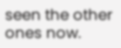seen the other ones now.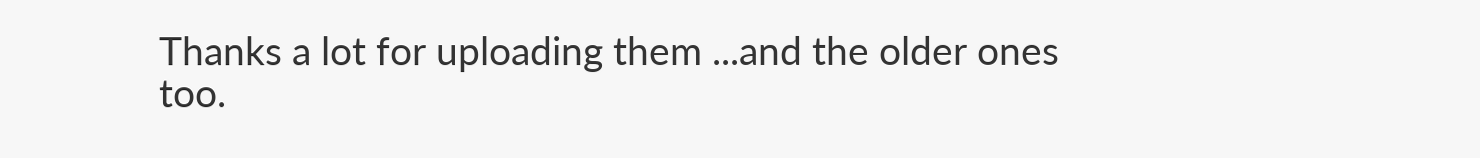Thanks a lot for uploading them ...and the older ones too.